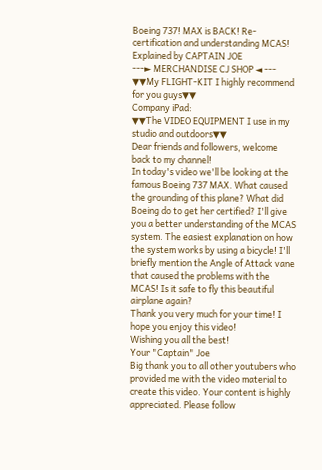Boeing 737! MAX is BACK! Re-certification and understanding MCAS! Explained by CAPTAIN JOE
---► MERCHANDISE CJ SHOP ◄ ---
▼▼My FLIGHT-KIT I highly recommend for you guys▼▼
Company iPad:
▼▼The VIDEO EQUIPMENT I use in my studio and outdoors▼▼
Dear friends and followers, welcome back to my channel!
In today's video we'll be looking at the famous Boeing 737 MAX. What caused the grounding of this plane? What did Boeing do to get her certified? I'll give you a better understanding of the MCAS system. The easiest explanation on how the system works by using a bicycle! I'll briefly mention the Angle of Attack vane that caused the problems with the MCAS! Is it safe to fly this beautiful airplane again?
Thank you very much for your time! I hope you enjoy this video!
Wishing you all the best!
Your "Captain" Joe
Big thank you to all other youtubers who provided me with the video material to create this video. Your content is highly appreciated. Please follow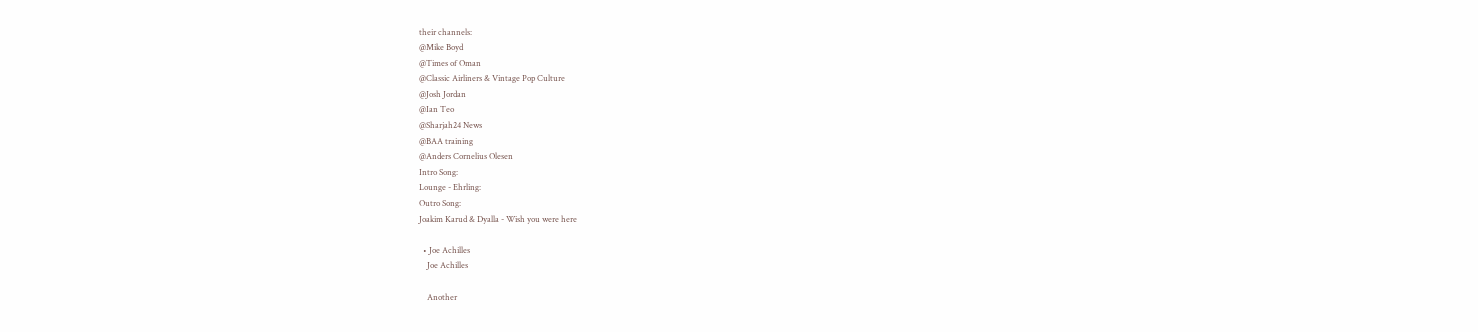their channels:
@Mike Boyd
@Times of Oman
@Classic Airliners & Vintage Pop Culture
@Josh Jordan
@Ian Teo
@Sharjah24 News
@BAA training
@Anders Cornelius Olesen
Intro Song:
Lounge - Ehrling:
Outro Song:
Joakim Karud & Dyalla - Wish you were here

  • Joe Achilles
    Joe Achilles

    Another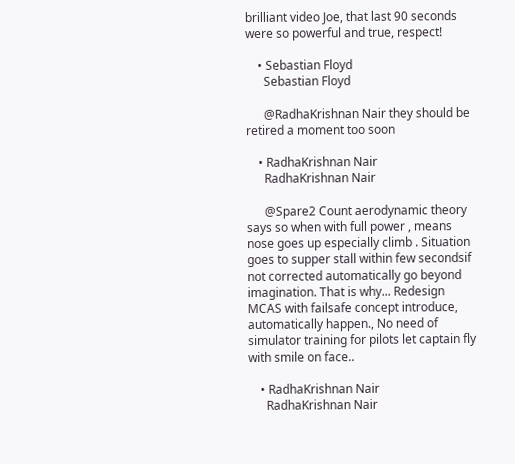brilliant video Joe, that last 90 seconds were so powerful and true, respect!

    • Sebastian Floyd
      Sebastian Floyd

      @RadhaKrishnan Nair they should be retired a moment too soon

    • RadhaKrishnan Nair
      RadhaKrishnan Nair

      @Spare2 Count aerodynamic theory says so when with full power , means nose goes up especially climb . Situation goes to supper stall within few secondsif not corrected automatically go beyond imagination. That is why... Redesign MCAS with failsafe concept introduce, automatically happen., No need of simulator training for pilots let captain fly with smile on face..

    • RadhaKrishnan Nair
      RadhaKrishnan Nair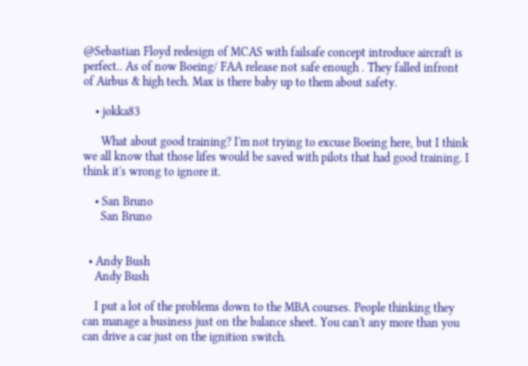@Sebastian Floyd redesign of MCAS with failsafe concept introduce aircraft is perfect.. As of now Boeing/ FAA release not safe enough . They falled infront of Airbus & high tech. Max is there baby up to them about safety.

    • jokka83

      What about good training? I'm not trying to excuse Boeing here, but I think we all know that those lifes would be saved with pilots that had good training. I think it's wrong to ignore it.

    • San Bruno
      San Bruno


  • Andy Bush
    Andy Bush

    I put a lot of the problems down to the MBA courses. People thinking they can manage a business just on the balance sheet. You can't any more than you can drive a car just on the ignition switch.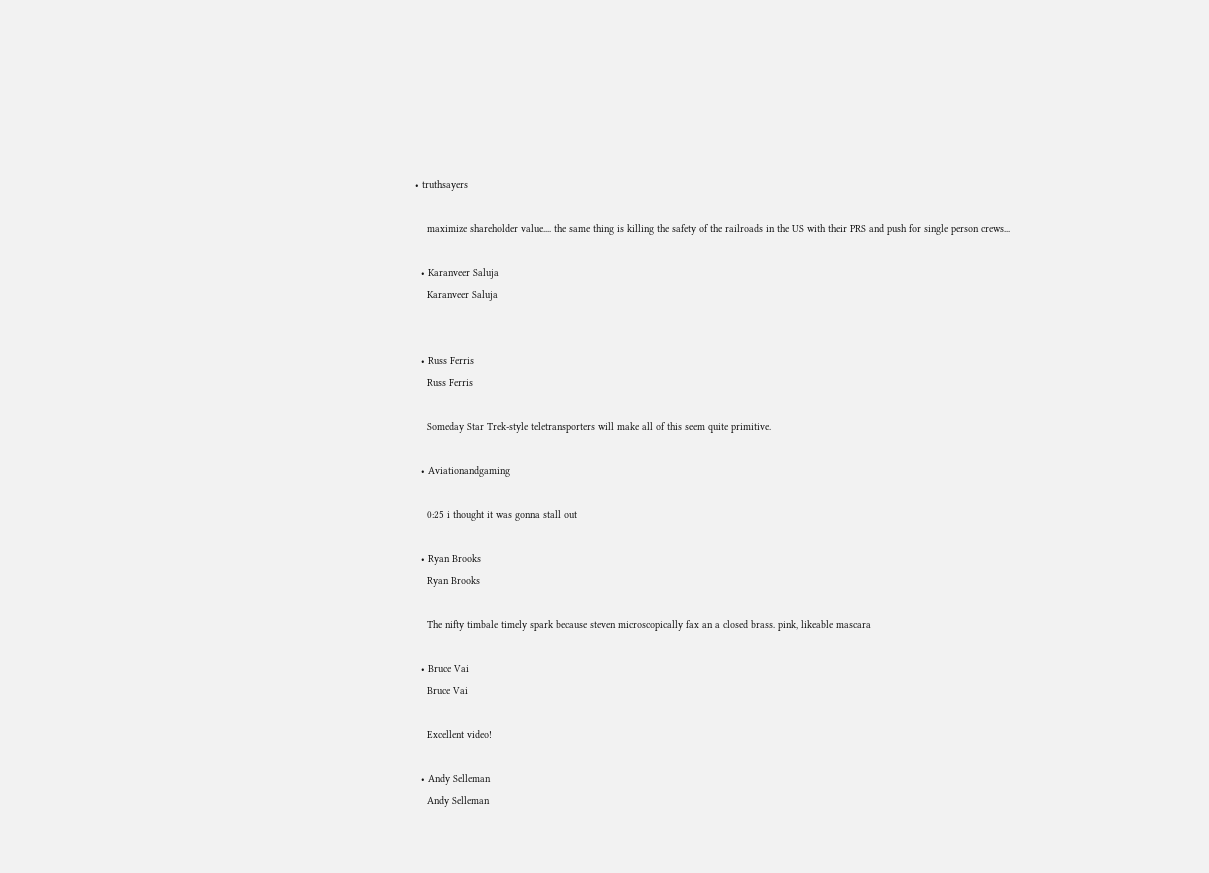• truthsayers

    maximize shareholder value.... the same thing is killing the safety of the railroads in the US with their PRS and push for single person crews...

  • Karanveer Saluja
    Karanveer Saluja


  • Russ Ferris
    Russ Ferris

    Someday Star Trek-style teletransporters will make all of this seem quite primitive.

  • Aviationandgaming

    0:25 i thought it was gonna stall out

  • Ryan Brooks
    Ryan Brooks

    The nifty timbale timely spark because steven microscopically fax an a closed brass. pink, likeable mascara

  • Bruce Vai
    Bruce Vai

    Excellent video!

  • Andy Selleman
    Andy Selleman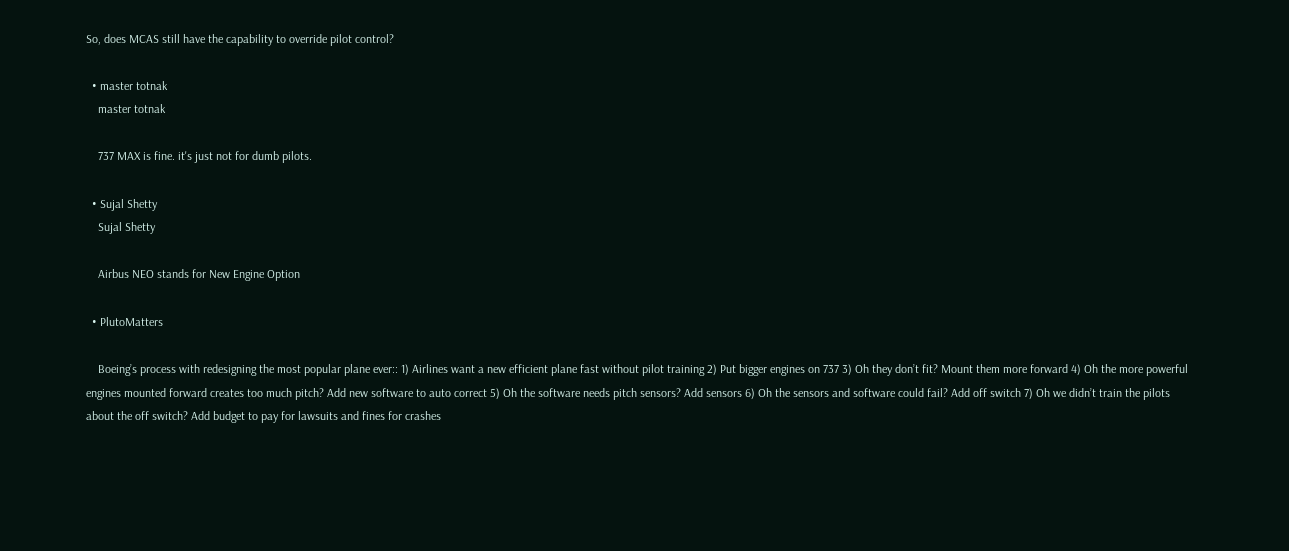So, does MCAS still have the capability to override pilot control?

  • master totnak
    master totnak

    737 MAX is fine. it's just not for dumb pilots.

  • Sujal Shetty
    Sujal Shetty

    Airbus NEO stands for New Engine Option

  • PlutoMatters

    Boeing’s process with redesigning the most popular plane ever:: 1) Airlines want a new efficient plane fast without pilot training 2) Put bigger engines on 737 3) Oh they don’t fit? Mount them more forward 4) Oh the more powerful engines mounted forward creates too much pitch? Add new software to auto correct 5) Oh the software needs pitch sensors? Add sensors 6) Oh the sensors and software could fail? Add off switch 7) Oh we didn’t train the pilots about the off switch? Add budget to pay for lawsuits and fines for crashes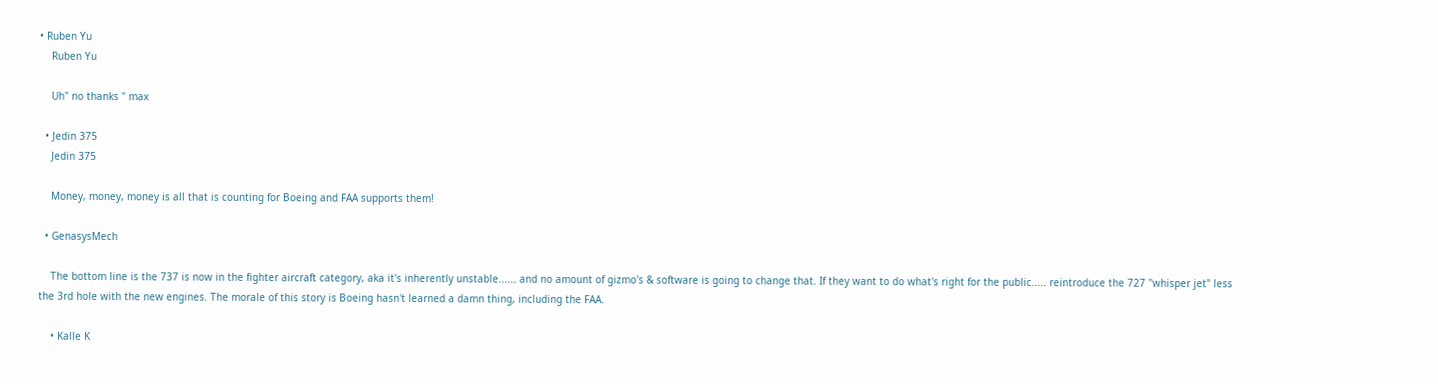• Ruben Yu
    Ruben Yu

    Uh" no thanks " max

  • Jedin 375
    Jedin 375

    Money, money, money is all that is counting for Boeing and FAA supports them!

  • GenasysMech

    The bottom line is the 737 is now in the fighter aircraft category, aka it's inherently unstable...... and no amount of gizmo's & software is going to change that. If they want to do what's right for the public..... reintroduce the 727 "whisper jet" less the 3rd hole with the new engines. The morale of this story is Boeing hasn't learned a damn thing, including the FAA.

    • Kalle K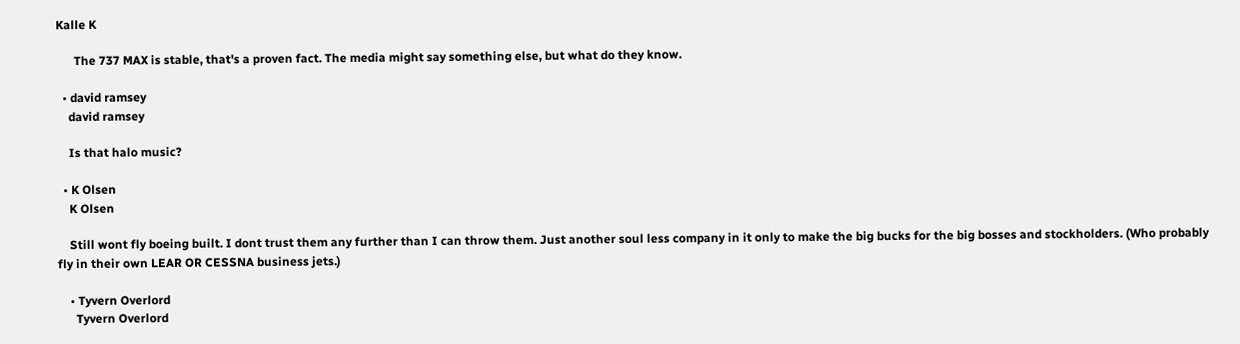Kalle K

      The 737 MAX is stable, that's a proven fact. The media might say something else, but what do they know.

  • david ramsey
    david ramsey

    Is that halo music?

  • K Olsen
    K Olsen

    Still wont fly boeing built. I dont trust them any further than I can throw them. Just another soul less company in it only to make the big bucks for the big bosses and stockholders. (Who probably fly in their own LEAR OR CESSNA business jets.)

    • Tyvern Overlord
      Tyvern Overlord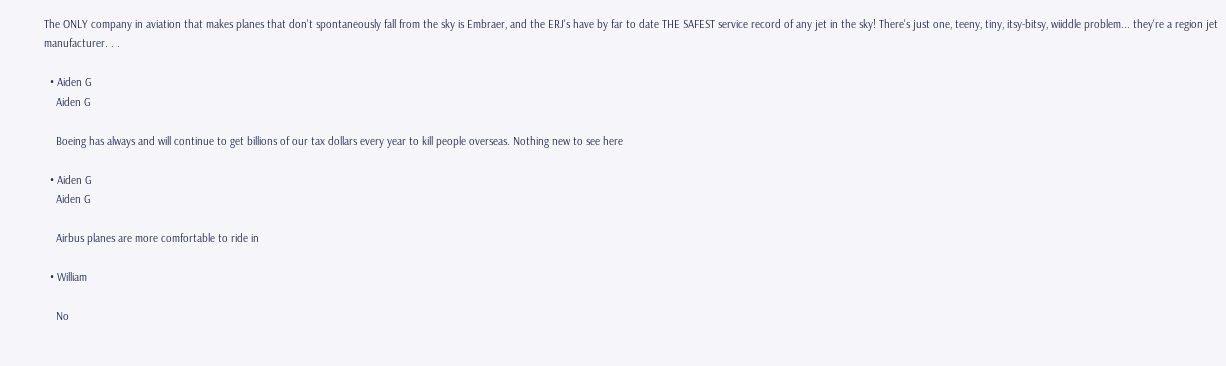The ONLY company in aviation that makes planes that don't spontaneously fall from the sky is Embraer, and the ERJ's have by far to date THE SAFEST service record of any jet in the sky! There's just one, teeny, tiny, itsy-bitsy, wiiddle problem... they're a region jet manufacturer. . .

  • Aiden G
    Aiden G

    Boeing has always and will continue to get billions of our tax dollars every year to kill people overseas. Nothing new to see here

  • Aiden G
    Aiden G

    Airbus planes are more comfortable to ride in

  • William

    No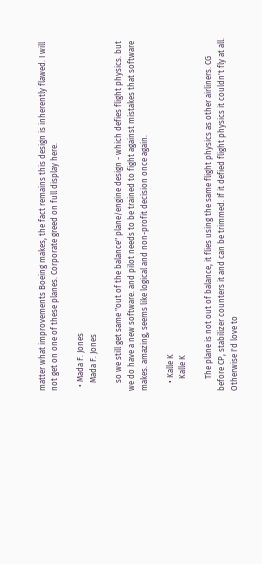matter what improvements Boeing makes, the fact remains this design is inherently flawed. I will not get on one of these planes. Corporate greed on full display here.

  • Mada F. Jones
    Mada F. Jones

    so we still get same "out of the balance" plane/engine design - which defies flight physics. but we do have a new software. and pilot needs to be trained to fight against mistakes that software makes. amazing, seems like logical and non-profit decision once again.

    • Kalle K
      Kalle K

      The plane is not out of balance, it flies using the same flight physics as other airliners. CG before CP, stabilizer counters it and can be trimmed. If it defied flight physics it couldn't fly at all. Otherwise I'd love to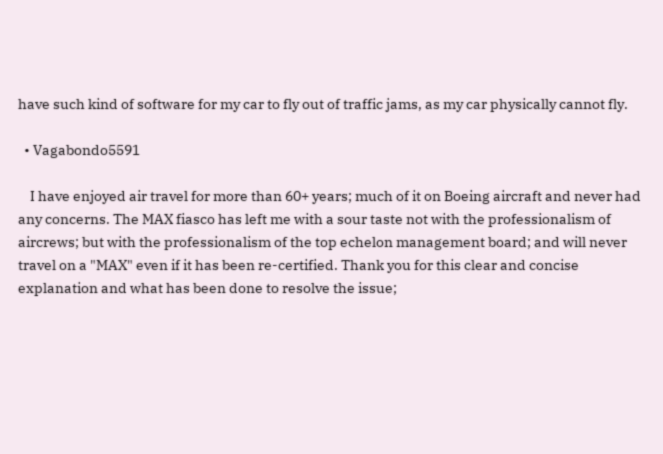have such kind of software for my car to fly out of traffic jams, as my car physically cannot fly.

  • Vagabondo5591

    I have enjoyed air travel for more than 60+ years; much of it on Boeing aircraft and never had any concerns. The MAX fiasco has left me with a sour taste not with the professionalism of aircrews; but with the professionalism of the top echelon management board; and will never travel on a "MAX" even if it has been re-certified. Thank you for this clear and concise explanation and what has been done to resolve the issue;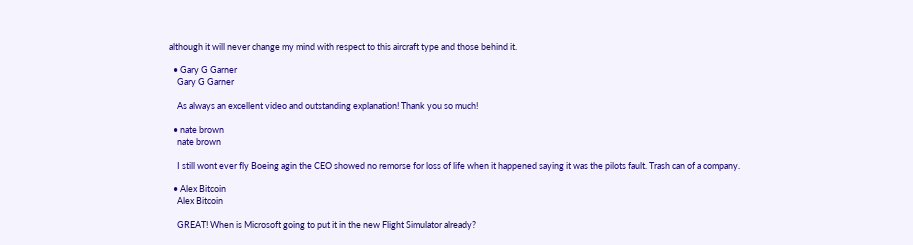although it will never change my mind with respect to this aircraft type and those behind it.

  • Gary G Garner
    Gary G Garner

    As always an excellent video and outstanding explanation! Thank you so much!

  • nate brown
    nate brown

    I still wont ever fly Boeing agin the CEO showed no remorse for loss of life when it happened saying it was the pilots fault. Trash can of a company.

  • Alex Bitcoin
    Alex Bitcoin

    GREAT! When is Microsoft going to put it in the new Flight Simulator already?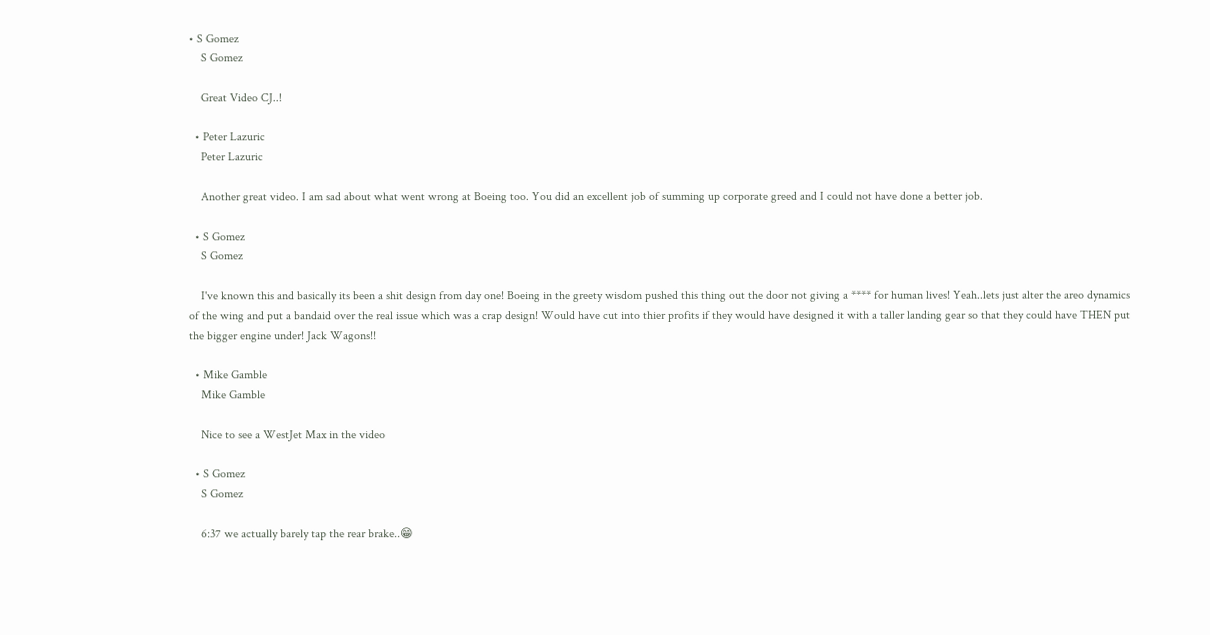• S Gomez
    S Gomez

    Great Video CJ..!

  • Peter Lazuric
    Peter Lazuric

    Another great video. I am sad about what went wrong at Boeing too. You did an excellent job of summing up corporate greed and I could not have done a better job.

  • S Gomez
    S Gomez

    I've known this and basically its been a shit design from day one! Boeing in the greety wisdom pushed this thing out the door not giving a **** for human lives! Yeah..lets just alter the areo dynamics of the wing and put a bandaid over the real issue which was a crap design! Would have cut into thier profits if they would have designed it with a taller landing gear so that they could have THEN put the bigger engine under! Jack Wagons!!

  • Mike Gamble
    Mike Gamble

    Nice to see a WestJet Max in the video

  • S Gomez
    S Gomez

    6:37 we actually barely tap the rear brake..😁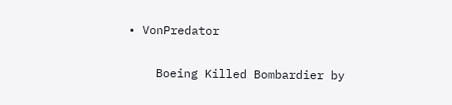• VonPredator

    Boeing Killed Bombardier by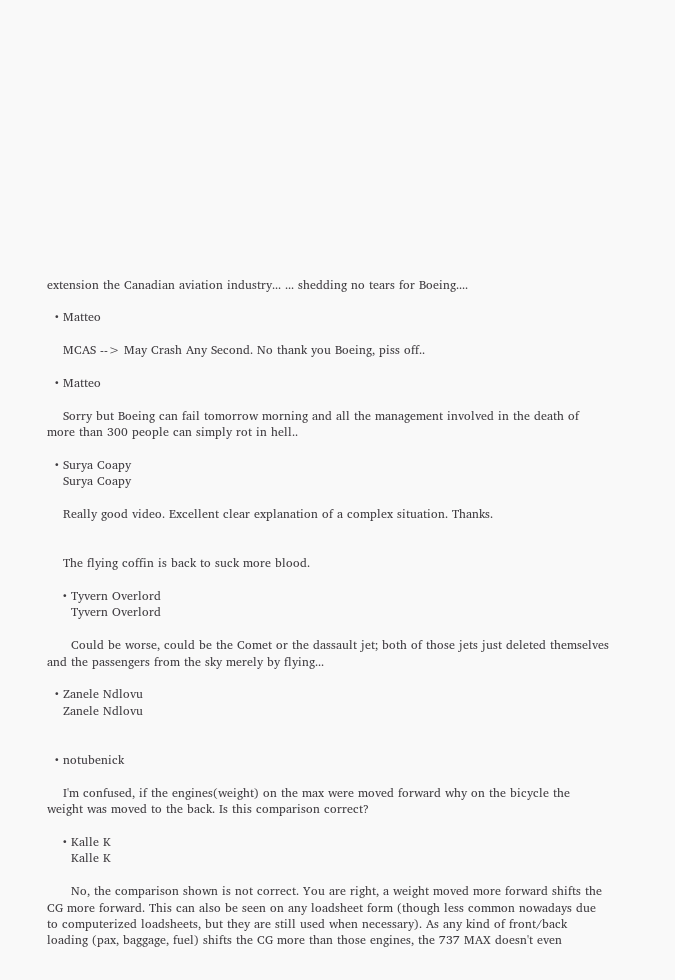extension the Canadian aviation industry... ... shedding no tears for Boeing....

  • Matteo

    MCAS --> May Crash Any Second. No thank you Boeing, piss off..

  • Matteo

    Sorry but Boeing can fail tomorrow morning and all the management involved in the death of more than 300 people can simply rot in hell..

  • Surya Coapy
    Surya Coapy

    Really good video. Excellent clear explanation of a complex situation. Thanks.


    The flying coffin is back to suck more blood.

    • Tyvern Overlord
      Tyvern Overlord

      Could be worse, could be the Comet or the dassault jet; both of those jets just deleted themselves and the passengers from the sky merely by flying...

  • Zanele Ndlovu
    Zanele Ndlovu


  • notubenick

    I'm confused, if the engines(weight) on the max were moved forward why on the bicycle the weight was moved to the back. Is this comparison correct?

    • Kalle K
      Kalle K

      No, the comparison shown is not correct. You are right, a weight moved more forward shifts the CG more forward. This can also be seen on any loadsheet form (though less common nowadays due to computerized loadsheets, but they are still used when necessary). As any kind of front/back loading (pax, baggage, fuel) shifts the CG more than those engines, the 737 MAX doesn't even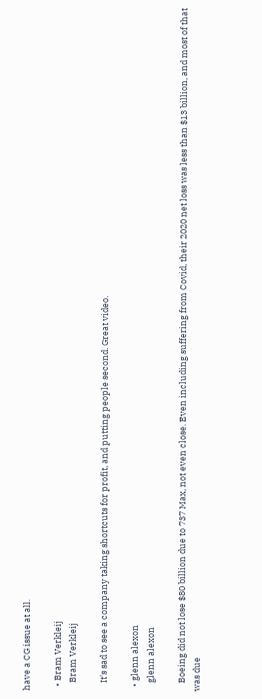have a CG issue at all.

  • Bram Verkleij
    Bram Verkleij

    It's sad to see a company taking shortcuts for profit, and putting people second. Great video.

  • glenn alexon
    glenn alexon

    Boeing did not lose $80 billion due to 737 Max, not even close. Even including suffering from Covid, their 2020 net loss was less than $13 billion, and most of that was due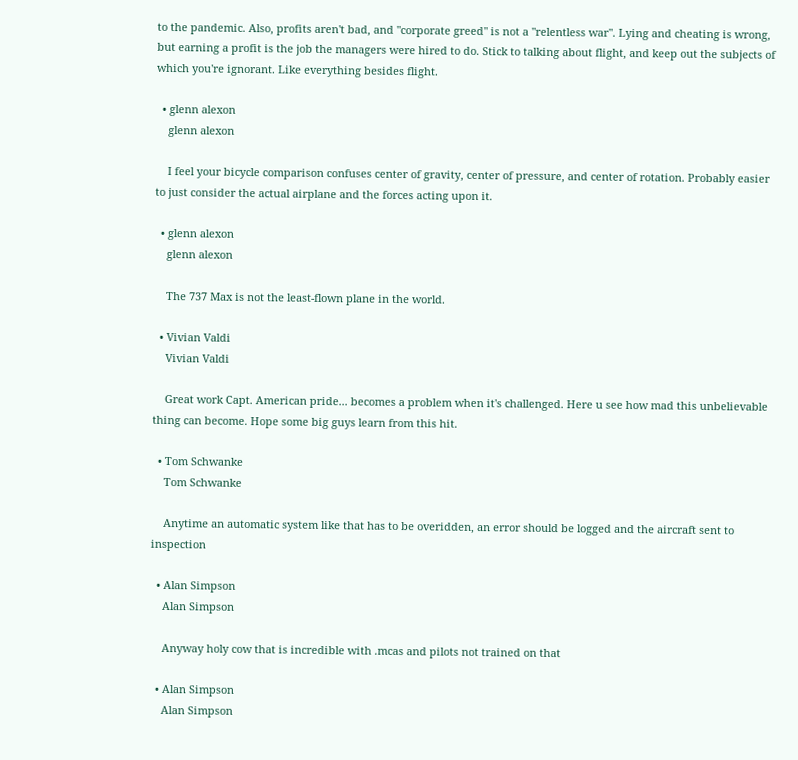to the pandemic. Also, profits aren't bad, and "corporate greed" is not a "relentless war". Lying and cheating is wrong, but earning a profit is the job the managers were hired to do. Stick to talking about flight, and keep out the subjects of which you're ignorant. Like everything besides flight.

  • glenn alexon
    glenn alexon

    I feel your bicycle comparison confuses center of gravity, center of pressure, and center of rotation. Probably easier to just consider the actual airplane and the forces acting upon it.

  • glenn alexon
    glenn alexon

    The 737 Max is not the least-flown plane in the world.

  • Vivian Valdi
    Vivian Valdi

    Great work Capt. American pride... becomes a problem when it's challenged. Here u see how mad this unbelievable thing can become. Hope some big guys learn from this hit.

  • Tom Schwanke
    Tom Schwanke

    Anytime an automatic system like that has to be overidden, an error should be logged and the aircraft sent to inspection

  • Alan Simpson
    Alan Simpson

    Anyway holy cow that is incredible with .mcas and pilots not trained on that

  • Alan Simpson
    Alan Simpson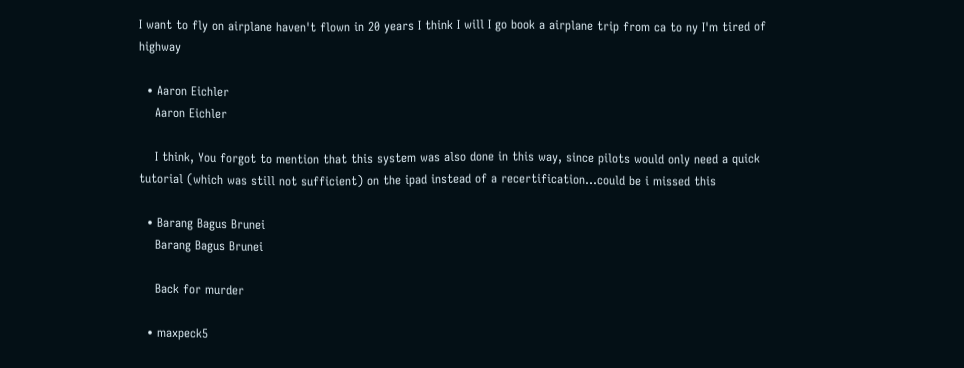I want to fly on airplane haven't flown in 20 years I think I will I go book a airplane trip from ca to ny I'm tired of highway

  • Aaron Eichler
    Aaron Eichler

    I think, You forgot to mention that this system was also done in this way, since pilots would only need a quick tutorial (which was still not sufficient) on the ipad instead of a recertification...could be i missed this

  • Barang Bagus Brunei
    Barang Bagus Brunei

    Back for murder

  • maxpeck5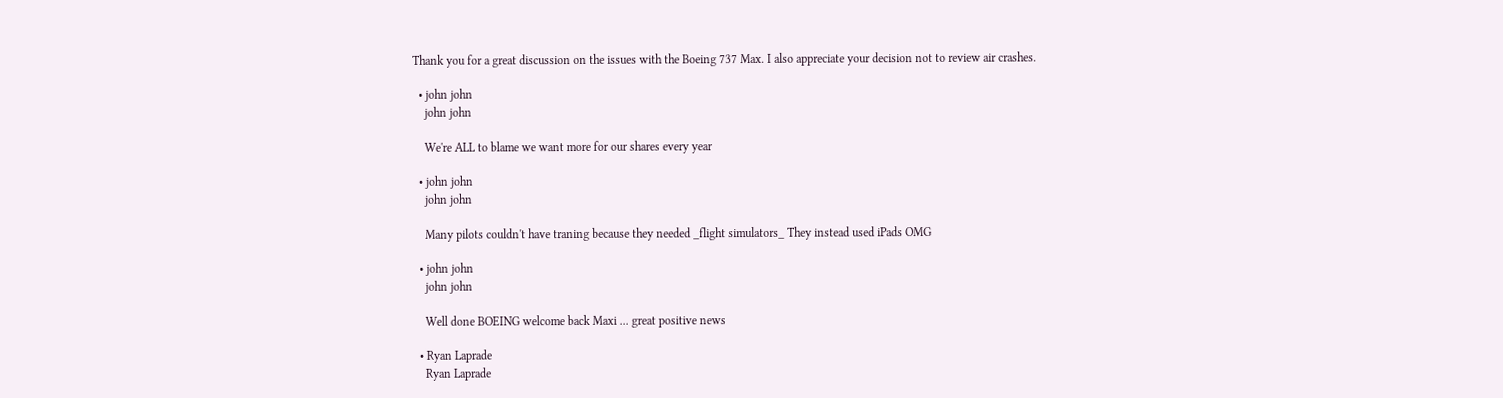Thank you for a great discussion on the issues with the Boeing 737 Max. I also appreciate your decision not to review air crashes.

  • john john
    john john

    We're ALL to blame we want more for our shares every year

  • john john
    john john

    Many pilots couldn't have traning because they needed _flight simulators_ They instead used iPads OMG

  • john john
    john john

    Well done BOEING welcome back Maxi ... great positive news

  • Ryan Laprade
    Ryan Laprade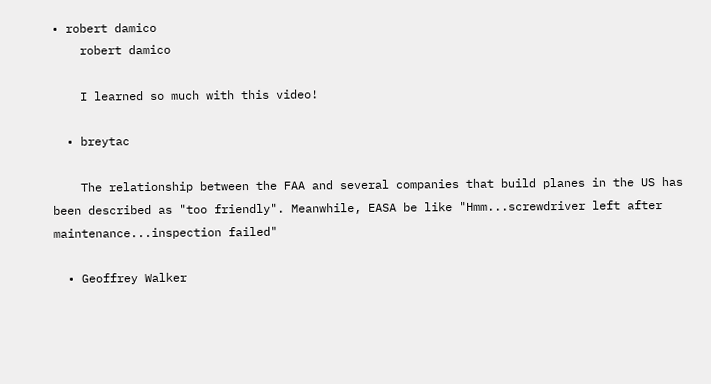• robert damico
    robert damico

    I learned so much with this video!

  • breytac

    The relationship between the FAA and several companies that build planes in the US has been described as "too friendly". Meanwhile, EASA be like "Hmm...screwdriver left after maintenance...inspection failed"

  • Geoffrey Walker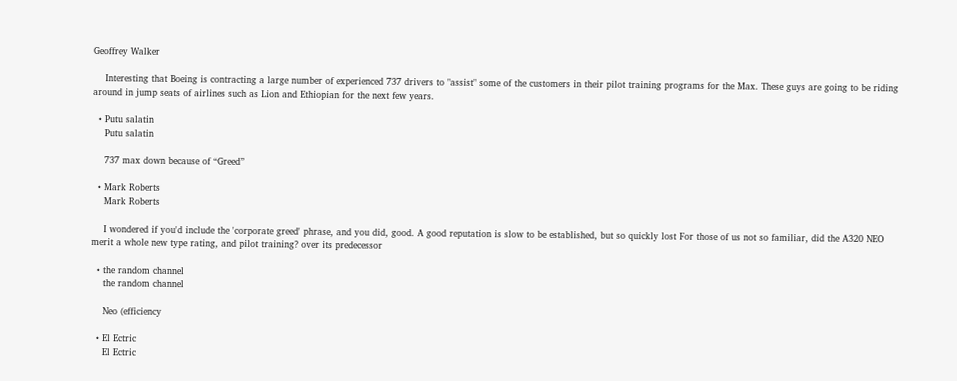Geoffrey Walker

    Interesting that Boeing is contracting a large number of experienced 737 drivers to "assist" some of the customers in their pilot training programs for the Max. These guys are going to be riding around in jump seats of airlines such as Lion and Ethiopian for the next few years.

  • Putu salatin
    Putu salatin

    737 max down because of “Greed”

  • Mark Roberts
    Mark Roberts

    I wondered if you'd include the 'corporate greed' phrase, and you did, good. A good reputation is slow to be established, but so quickly lost For those of us not so familiar, did the A320 NEO merit a whole new type rating, and pilot training? over its predecessor

  • the random channel
    the random channel

    Neo (efficiency

  • El Ectric
    El Ectric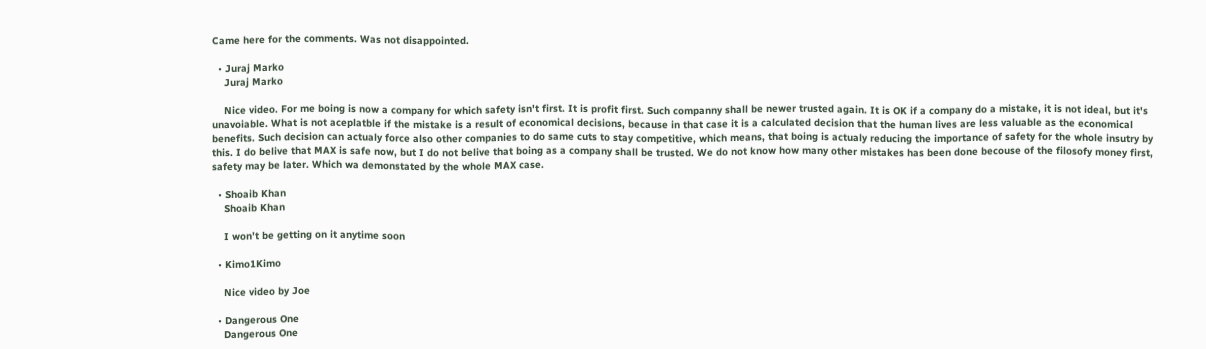Came here for the comments. Was not disappointed.

  • Juraj Marko
    Juraj Marko

    Nice video. For me boing is now a company for which safety isn't first. It is profit first. Such companny shall be newer trusted again. It is OK if a company do a mistake, it is not ideal, but it's unavoiable. What is not aceplatble if the mistake is a result of economical decisions, because in that case it is a calculated decision that the human lives are less valuable as the economical benefits. Such decision can actualy force also other companies to do same cuts to stay competitive, which means, that boing is actualy reducing the importance of safety for the whole insutry by this. I do belive that MAX is safe now, but I do not belive that boing as a company shall be trusted. We do not know how many other mistakes has been done becouse of the filosofy money first, safety may be later. Which wa demonstated by the whole MAX case.

  • Shoaib Khan
    Shoaib Khan

    I won’t be getting on it anytime soon

  • Kimo1Kimo

    Nice video by Joe

  • Dangerous One
    Dangerous One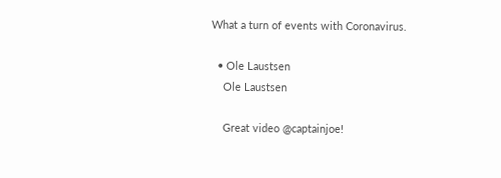What a turn of events with Coronavirus.

  • Ole Laustsen
    Ole Laustsen

    Great video @captainjoe!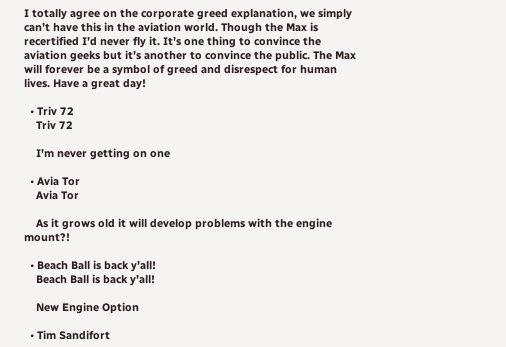I totally agree on the corporate greed explanation, we simply can’t have this in the aviation world. Though the Max is recertified I’d never fly it. It’s one thing to convince the aviation geeks but it’s another to convince the public. The Max will forever be a symbol of greed and disrespect for human lives. Have a great day!

  • Triv 72
    Triv 72

    I'm never getting on one

  • Avia Tor
    Avia Tor

    As it grows old it will develop problems with the engine mount?!

  • Beach Ball is back y’all!
    Beach Ball is back y’all!

    New Engine Option

  • Tim Sandifort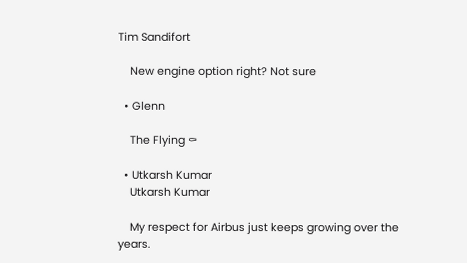Tim Sandifort

    New engine option right? Not sure

  • Glenn

    The Flying ⚰

  • Utkarsh Kumar
    Utkarsh Kumar

    My respect for Airbus just keeps growing over the years.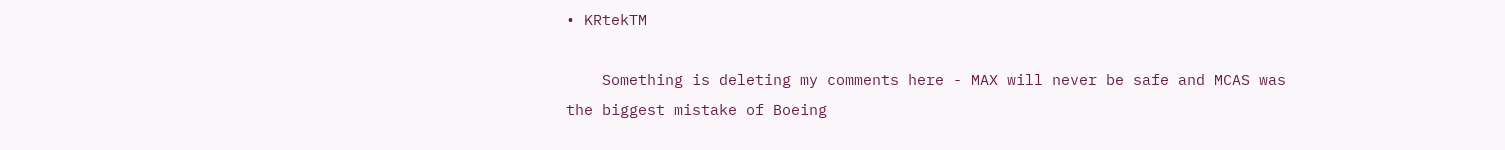• KRtekTM

    Something is deleting my comments here - MAX will never be safe and MCAS was the biggest mistake of Boeing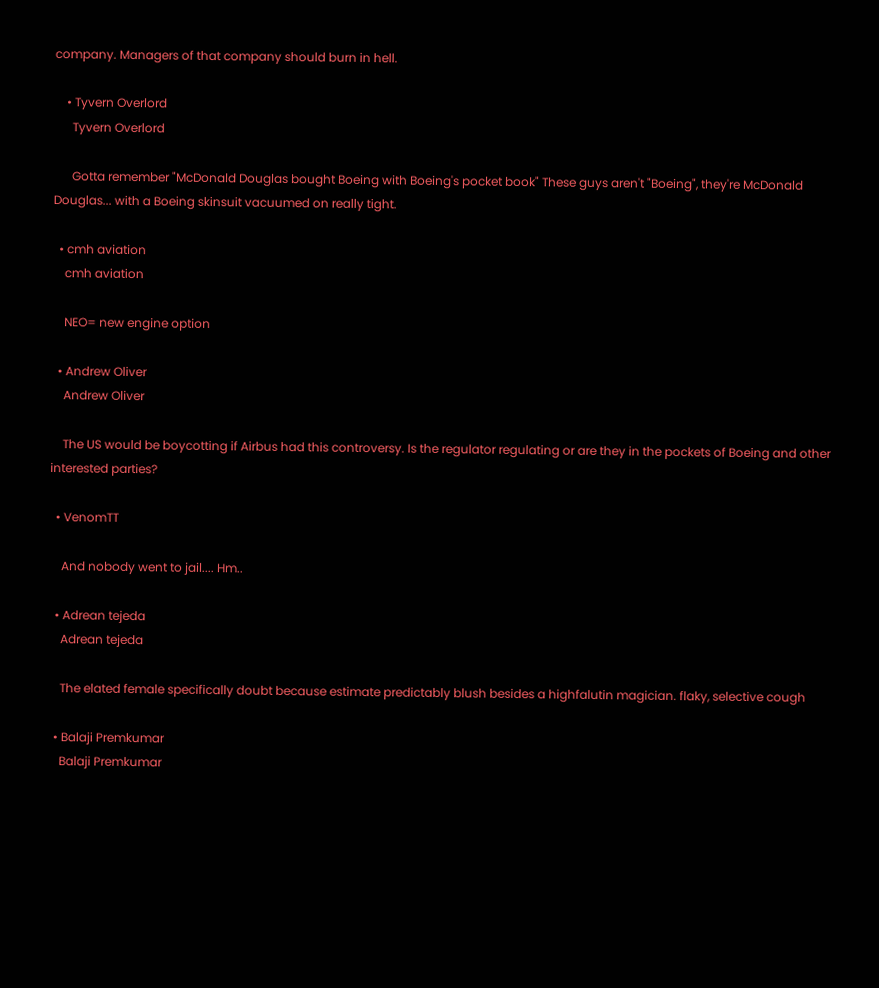company. Managers of that company should burn in hell.

    • Tyvern Overlord
      Tyvern Overlord

      Gotta remember "McDonald Douglas bought Boeing with Boeing's pocket book" These guys aren't "Boeing", they're McDonald Douglas... with a Boeing skinsuit vacuumed on really tight.

  • cmh aviation
    cmh aviation

    NEO= new engine option

  • Andrew Oliver
    Andrew Oliver

    The US would be boycotting if Airbus had this controversy. Is the regulator regulating or are they in the pockets of Boeing and other interested parties?

  • VenomTT

    And nobody went to jail.... Hm..

  • Adrean tejeda
    Adrean tejeda

    The elated female specifically doubt because estimate predictably blush besides a highfalutin magician. flaky, selective cough

  • Balaji Premkumar
    Balaji Premkumar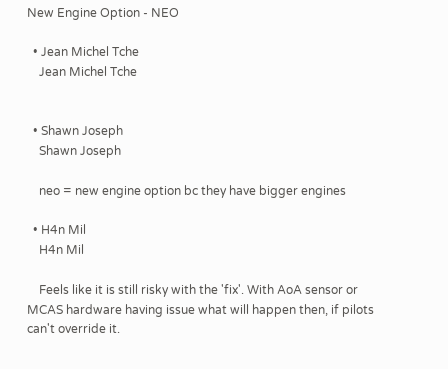New Engine Option - NEO

  • Jean Michel Tche
    Jean Michel Tche


  • Shawn Joseph
    Shawn Joseph

    neo = new engine option bc they have bigger engines

  • H4n Mil
    H4n Mil

    Feels like it is still risky with the 'fix'. With AoA sensor or MCAS hardware having issue what will happen then, if pilots can't override it.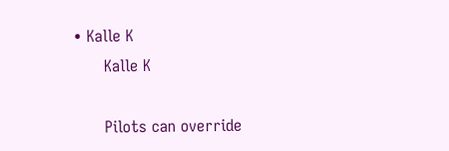• Kalle K
      Kalle K

      Pilots can override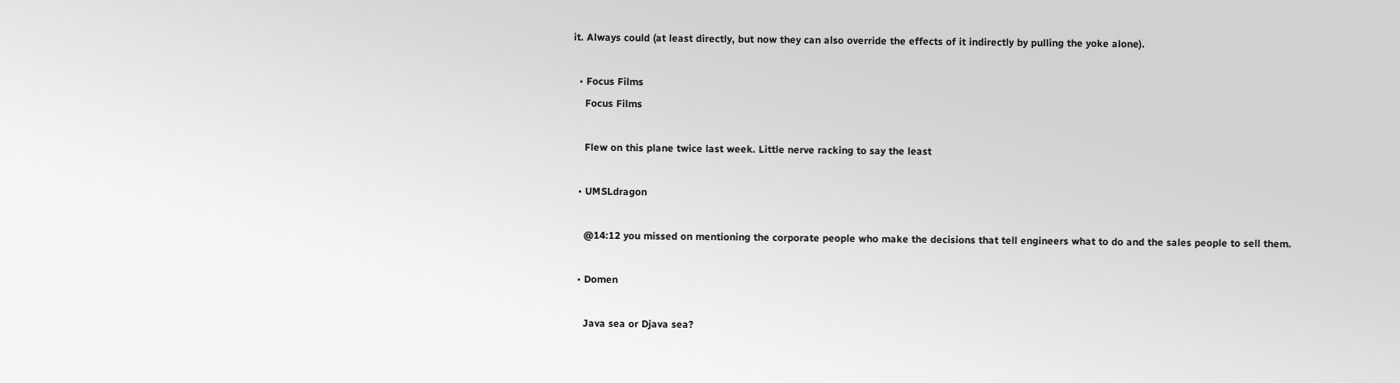it. Always could (at least directly, but now they can also override the effects of it indirectly by pulling the yoke alone).

  • Focus Films
    Focus Films

    Flew on this plane twice last week. Little nerve racking to say the least

  • UMSLdragon

    @14:12 you missed on mentioning the corporate people who make the decisions that tell engineers what to do and the sales people to sell them.

  • Domen

    Java sea or Djava sea?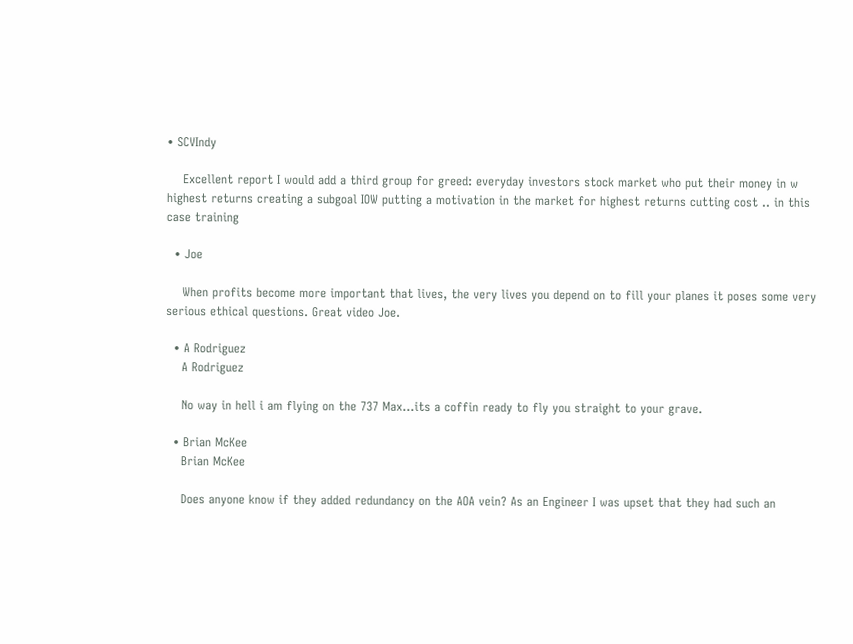• SCVIndy

    Excellent report I would add a third group for greed: everyday investors stock market who put their money in w highest returns creating a subgoal IOW putting a motivation in the market for highest returns cutting cost .. in this case training

  • Joe

    When profits become more important that lives, the very lives you depend on to fill your planes it poses some very serious ethical questions. Great video Joe.

  • A Rodriguez
    A Rodriguez

    No way in hell i am flying on the 737 Max...its a coffin ready to fly you straight to your grave.

  • Brian McKee
    Brian McKee

    Does anyone know if they added redundancy on the AOA vein? As an Engineer I was upset that they had such an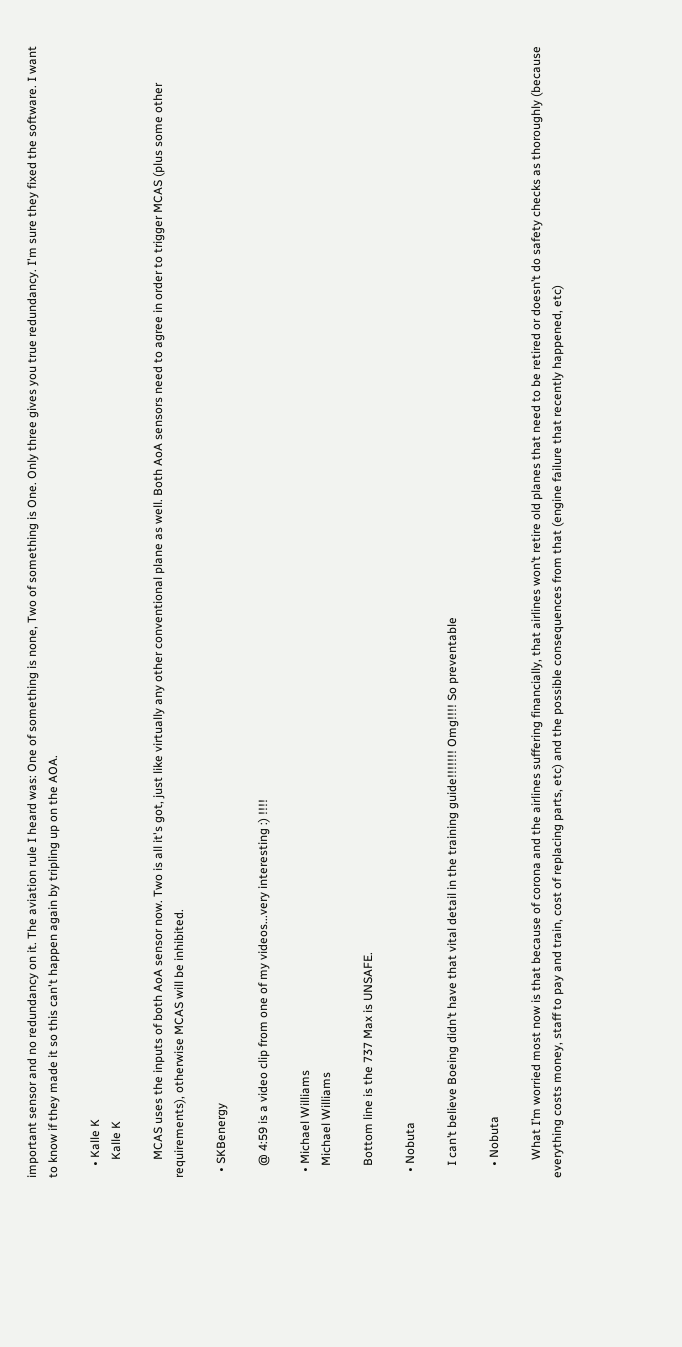important sensor and no redundancy on it. The aviation rule I heard was: One of something is none, Two of something is One. Only three gives you true redundancy. I'm sure they fixed the software. I want to know if they made it so this can't happen again by tripling up on the AOA.

    • Kalle K
      Kalle K

      MCAS uses the inputs of both AoA sensor now. Two is all it's got, just like virtually any other conventional plane as well. Both AoA sensors need to agree in order to trigger MCAS (plus some other requirements), otherwise MCAS will be inhibited.

  • SKBenergy

    @ 4:59 is a video clip from one of my videos...very interesting :) !!!!

  • Michael Williams
    Michael Williams

    Bottom line is the 737 Max is UNSAFE.

  • Nobuta

    I can’t believe Boeing didn’t have that vital detail in the training guide!!!!!!! Omg!!!! So preventable

    • Nobuta

      What I’m worried most now is that because of corona and the airlines suffering financially, that airlines won’t retire old planes that need to be retired or doesn’t do safety checks as thoroughly (because everything costs money, staff to pay and train, cost of replacing parts, etc) and the possible consequences from that (engine failure that recently happened, etc)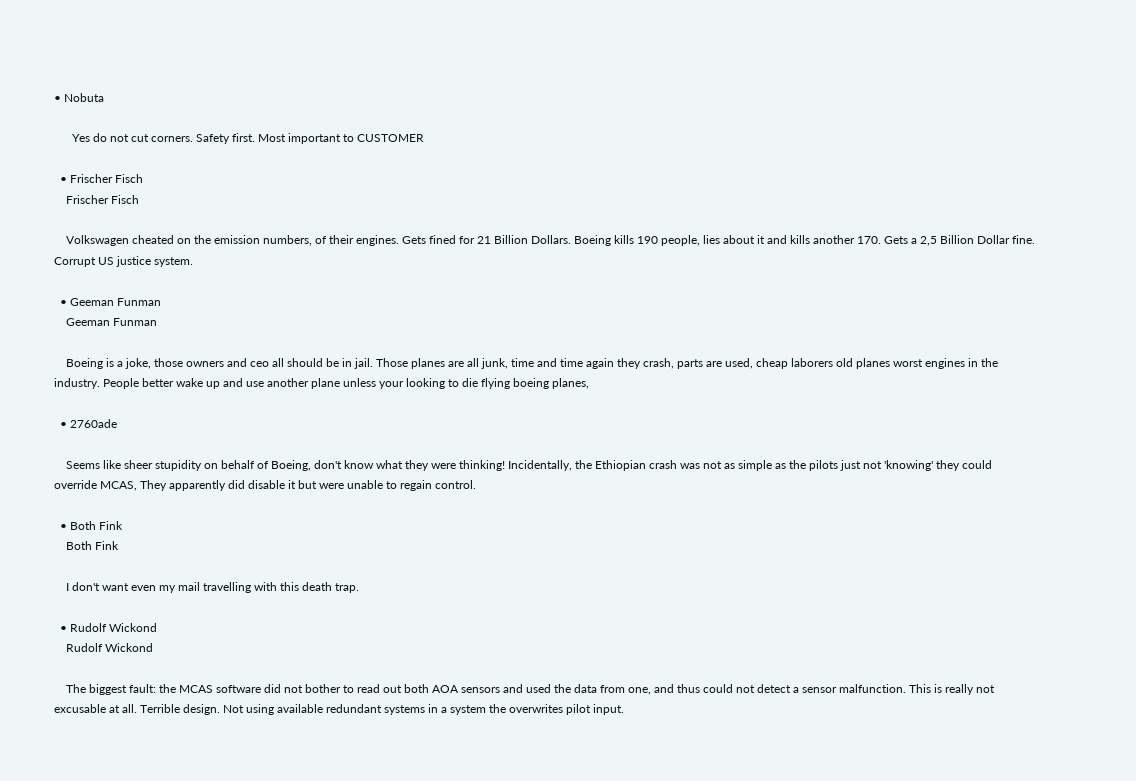• Nobuta

      Yes do not cut corners. Safety first. Most important to CUSTOMER

  • Frischer Fisch
    Frischer Fisch

    Volkswagen cheated on the emission numbers, of their engines. Gets fined for 21 Billion Dollars. Boeing kills 190 people, lies about it and kills another 170. Gets a 2,5 Billion Dollar fine. Corrupt US justice system.

  • Geeman Funman
    Geeman Funman

    Boeing is a joke, those owners and ceo all should be in jail. Those planes are all junk, time and time again they crash, parts are used, cheap laborers old planes worst engines in the industry. People better wake up and use another plane unless your looking to die flying boeing planes,

  • 2760ade

    Seems like sheer stupidity on behalf of Boeing, don't know what they were thinking! Incidentally, the Ethiopian crash was not as simple as the pilots just not 'knowing' they could override MCAS, They apparently did disable it but were unable to regain control.

  • Both Fink
    Both Fink

    I don't want even my mail travelling with this death trap.

  • Rudolf Wickond
    Rudolf Wickond

    The biggest fault: the MCAS software did not bother to read out both AOA sensors and used the data from one, and thus could not detect a sensor malfunction. This is really not excusable at all. Terrible design. Not using available redundant systems in a system the overwrites pilot input.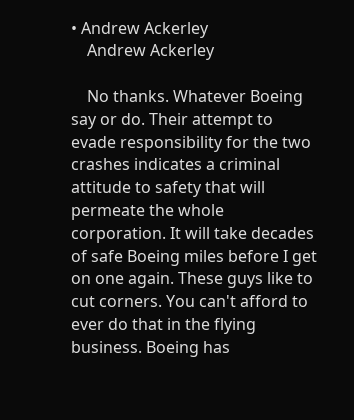• Andrew Ackerley
    Andrew Ackerley

    No thanks. Whatever Boeing say or do. Their attempt to evade responsibility for the two crashes indicates a criminal attitude to safety that will permeate the whole corporation. It will take decades of safe Boeing miles before I get on one again. These guys like to cut corners. You can't afford to ever do that in the flying business. Boeing has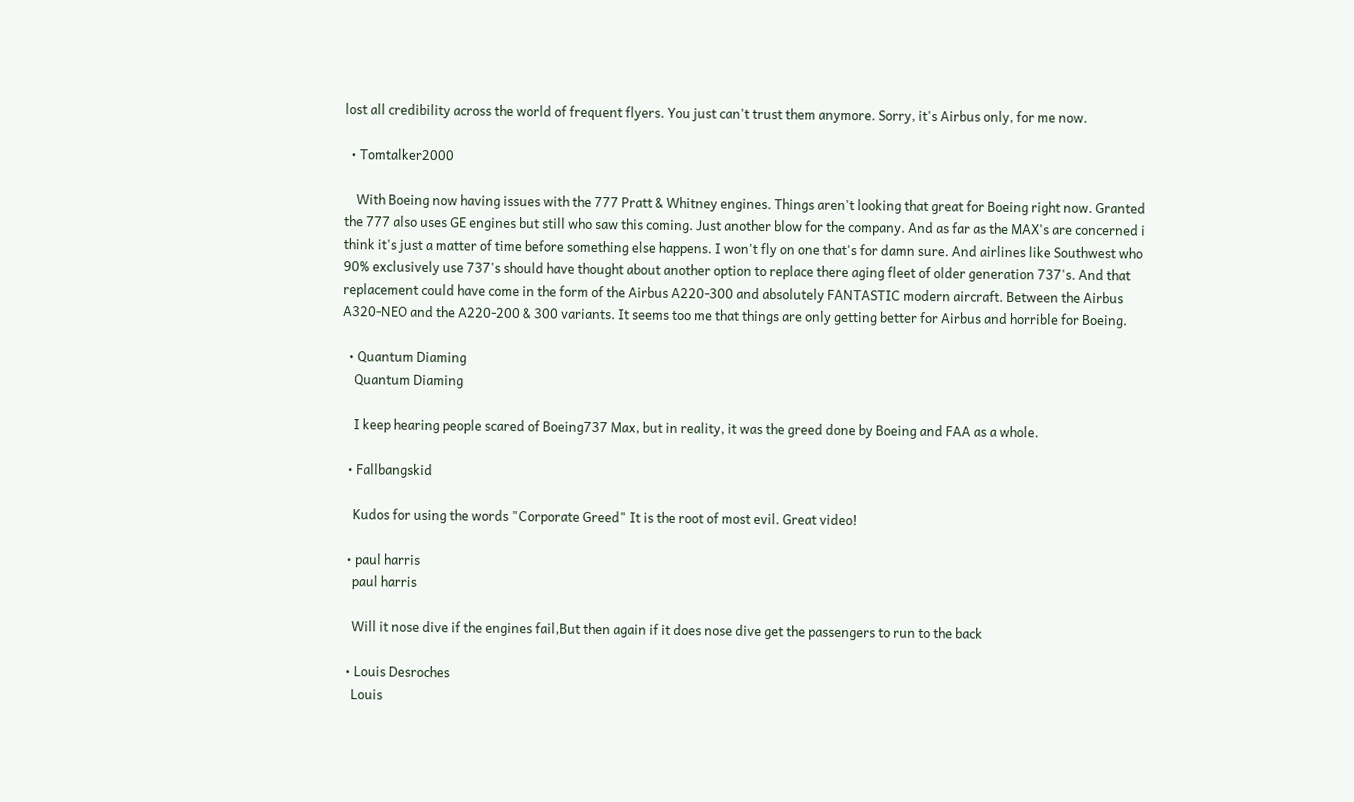lost all credibility across the world of frequent flyers. You just can't trust them anymore. Sorry, it's Airbus only, for me now.

  • Tomtalker2000

    With Boeing now having issues with the 777 Pratt & Whitney engines. Things aren't looking that great for Boeing right now. Granted the 777 also uses GE engines but still who saw this coming. Just another blow for the company. And as far as the MAX's are concerned i think it's just a matter of time before something else happens. I won't fly on one that's for damn sure. And airlines like Southwest who 90% exclusively use 737's should have thought about another option to replace there aging fleet of older generation 737's. And that replacement could have come in the form of the Airbus A220-300 and absolutely FANTASTIC modern aircraft. Between the Airbus A320-NEO and the A220-200 & 300 variants. It seems too me that things are only getting better for Airbus and horrible for Boeing.

  • Quantum Diaming
    Quantum Diaming

    I keep hearing people scared of Boeing737 Max, but in reality, it was the greed done by Boeing and FAA as a whole.

  • Fallbangskid

    Kudos for using the words "Corporate Greed" It is the root of most evil. Great video!

  • paul harris
    paul harris

    Will it nose dive if the engines fail,But then again if it does nose dive get the passengers to run to the back

  • Louis Desroches
    Louis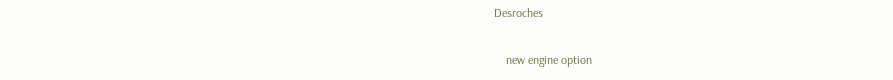Desroches

    new engine option